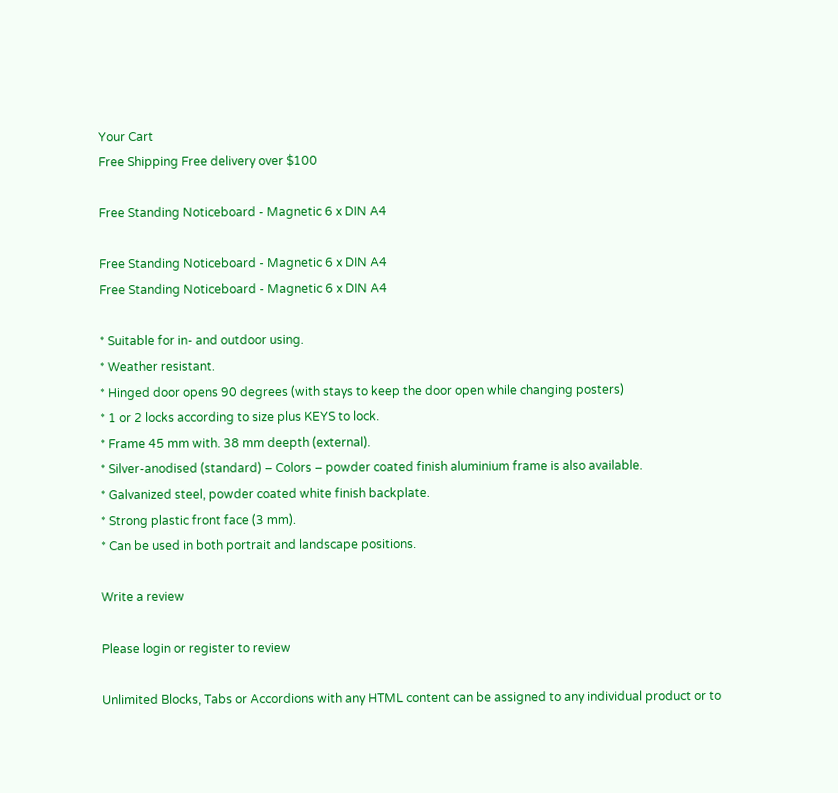Your Cart
Free Shipping Free delivery over $100

Free Standing Noticeboard - Magnetic 6 x DIN A4

Free Standing Noticeboard - Magnetic 6 x DIN A4
Free Standing Noticeboard - Magnetic 6 x DIN A4

* Suitable for in- and outdoor using.
* Weather resistant.
* Hinged door opens 90 degrees (with stays to keep the door open while changing posters)
* 1 or 2 locks according to size plus KEYS to lock.
* Frame 45 mm with. 38 mm deepth (external).
* Silver-anodised (standard) – Colors – powder coated finish aluminium frame is also available.
* Galvanized steel, powder coated white finish backplate.
* Strong plastic front face (3 mm).
* Can be used in both portrait and landscape positions.

Write a review

Please login or register to review

Unlimited Blocks, Tabs or Accordions with any HTML content can be assigned to any individual product or to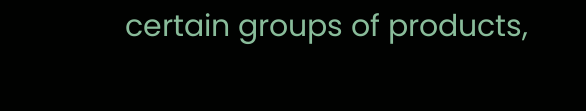certain groups of products,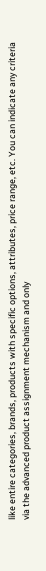like entire categories, brands, products with specific options, attributes, price range, etc. You can indicate any criteria via the advanced product assignment mechanism and only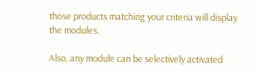those products matching your criteria will display the modules.

Also, any module can be selectively activated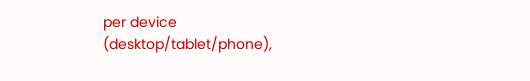per device (desktop/tablet/phone),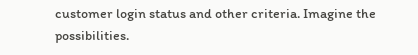customer login status and other criteria. Imagine the possibilities.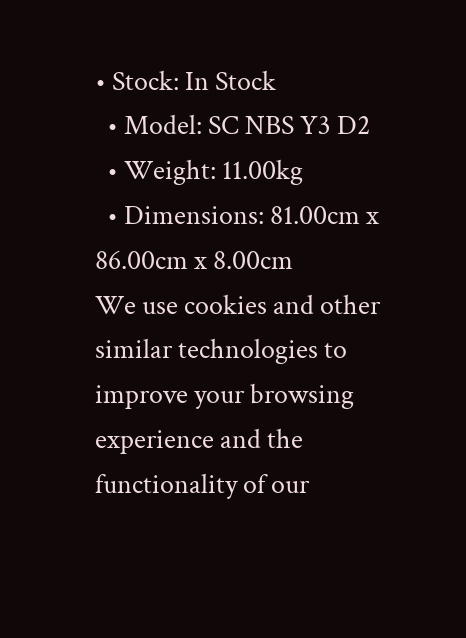• Stock: In Stock
  • Model: SC NBS Y3 D2
  • Weight: 11.00kg
  • Dimensions: 81.00cm x 86.00cm x 8.00cm
We use cookies and other similar technologies to improve your browsing experience and the functionality of our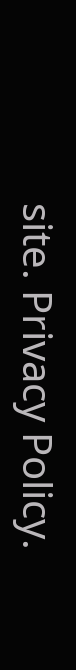site. Privacy Policy.